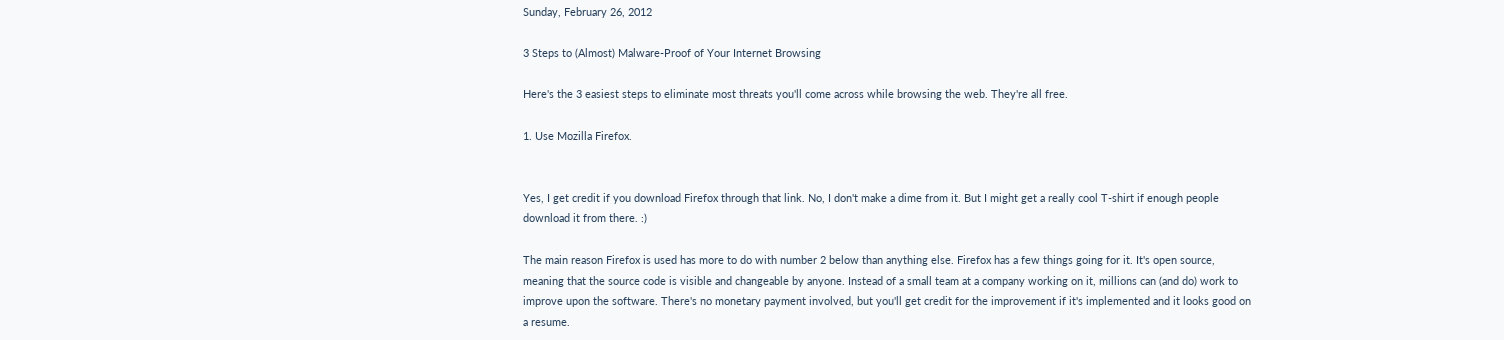Sunday, February 26, 2012

3 Steps to (Almost) Malware-Proof of Your Internet Browsing

Here's the 3 easiest steps to eliminate most threats you'll come across while browsing the web. They're all free.

1. Use Mozilla Firefox.


Yes, I get credit if you download Firefox through that link. No, I don't make a dime from it. But I might get a really cool T-shirt if enough people download it from there. :)

The main reason Firefox is used has more to do with number 2 below than anything else. Firefox has a few things going for it. It's open source, meaning that the source code is visible and changeable by anyone. Instead of a small team at a company working on it, millions can (and do) work to improve upon the software. There's no monetary payment involved, but you'll get credit for the improvement if it's implemented and it looks good on a resume.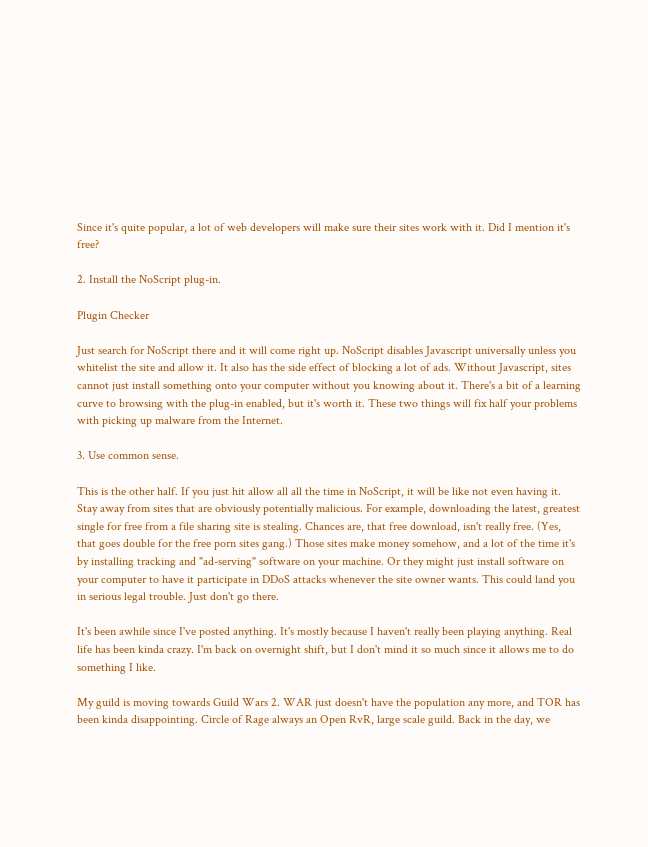Since it's quite popular, a lot of web developers will make sure their sites work with it. Did I mention it's free?

2. Install the NoScript plug-in.

Plugin Checker

Just search for NoScript there and it will come right up. NoScript disables Javascript universally unless you whitelist the site and allow it. It also has the side effect of blocking a lot of ads. Without Javascript, sites cannot just install something onto your computer without you knowing about it. There's a bit of a learning curve to browsing with the plug-in enabled, but it's worth it. These two things will fix half your problems with picking up malware from the Internet.

3. Use common sense.

This is the other half. If you just hit allow all all the time in NoScript, it will be like not even having it. Stay away from sites that are obviously potentially malicious. For example, downloading the latest, greatest single for free from a file sharing site is stealing. Chances are, that free download, isn't really free. (Yes, that goes double for the free porn sites gang.) Those sites make money somehow, and a lot of the time it's by installing tracking and "ad-serving" software on your machine. Or they might just install software on your computer to have it participate in DDoS attacks whenever the site owner wants. This could land you in serious legal trouble. Just don't go there.

It's been awhile since I've posted anything. It's mostly because I haven't really been playing anything. Real life has been kinda crazy. I'm back on overnight shift, but I don't mind it so much since it allows me to do something I like.

My guild is moving towards Guild Wars 2. WAR just doesn't have the population any more, and TOR has been kinda disappointing. Circle of Rage always an Open RvR, large scale guild. Back in the day, we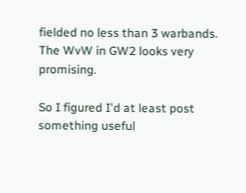fielded no less than 3 warbands. The WvW in GW2 looks very promising.

So I figured I'd at least post something useful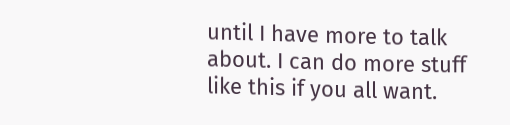until I have more to talk about. I can do more stuff like this if you all want.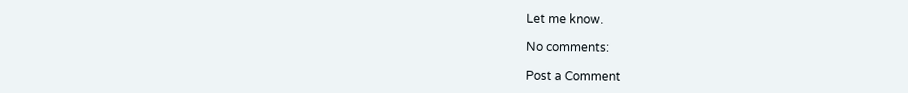Let me know.

No comments:

Post a Comment